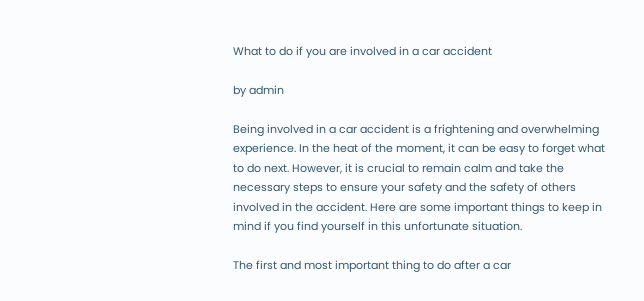What to do if you are involved in a car accident

by admin

Being involved in a car accident is a frightening and overwhelming experience. In the heat of the moment, it can be easy to forget what to do next. However, it is crucial to remain calm and take the necessary steps to ensure your safety and the safety of others involved in the accident. Here are some important things to keep in mind if you find yourself in this unfortunate situation.

The first and most important thing to do after a car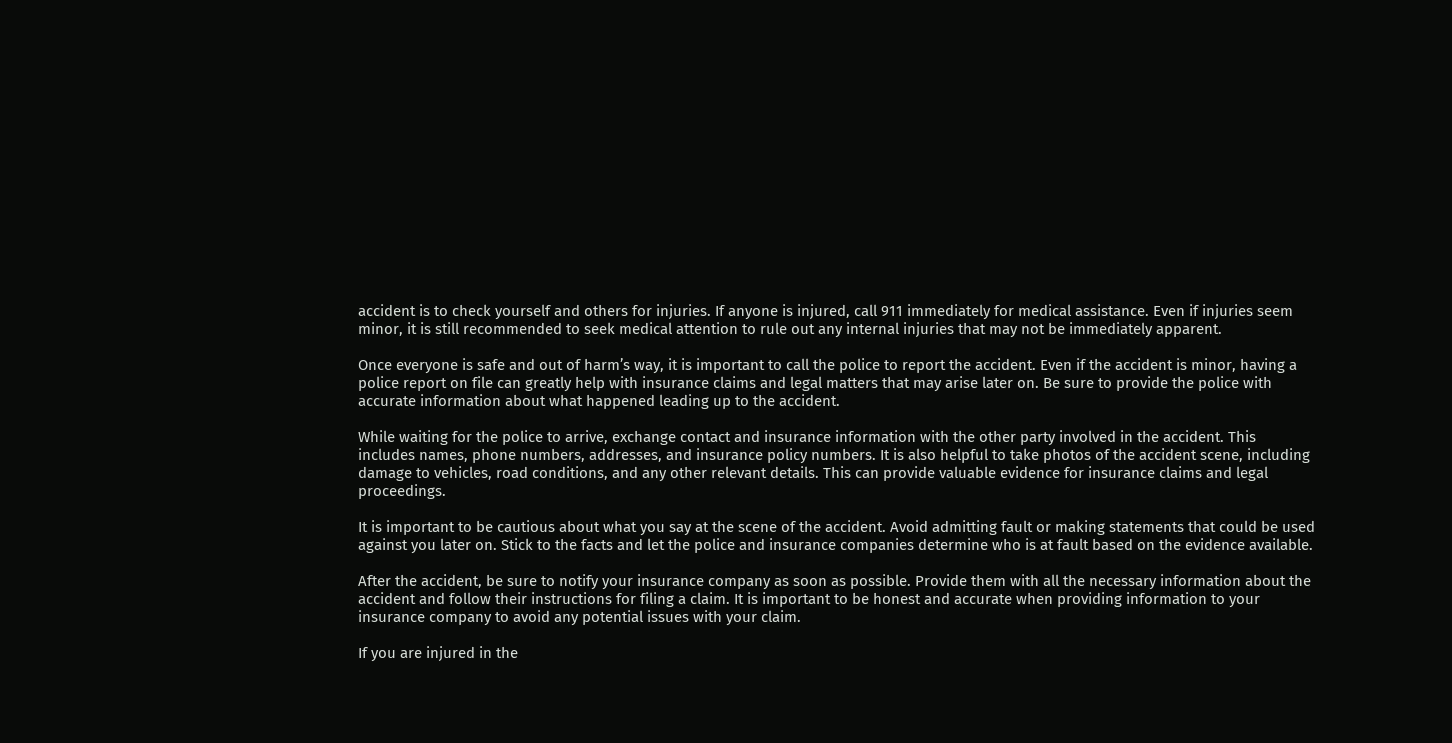accident is to check yourself and others for injuries. If anyone is injured, call 911 immediately for medical assistance. Even if injuries seem minor, it is still recommended to seek medical attention to rule out any internal injuries that may not be immediately apparent.

Once everyone is safe and out of harm’s way, it is important to call the police to report the accident. Even if the accident is minor, having a police report on file can greatly help with insurance claims and legal matters that may arise later on. Be sure to provide the police with accurate information about what happened leading up to the accident.

While waiting for the police to arrive, exchange contact and insurance information with the other party involved in the accident. This includes names, phone numbers, addresses, and insurance policy numbers. It is also helpful to take photos of the accident scene, including damage to vehicles, road conditions, and any other relevant details. This can provide valuable evidence for insurance claims and legal proceedings.

It is important to be cautious about what you say at the scene of the accident. Avoid admitting fault or making statements that could be used against you later on. Stick to the facts and let the police and insurance companies determine who is at fault based on the evidence available.

After the accident, be sure to notify your insurance company as soon as possible. Provide them with all the necessary information about the accident and follow their instructions for filing a claim. It is important to be honest and accurate when providing information to your insurance company to avoid any potential issues with your claim.

If you are injured in the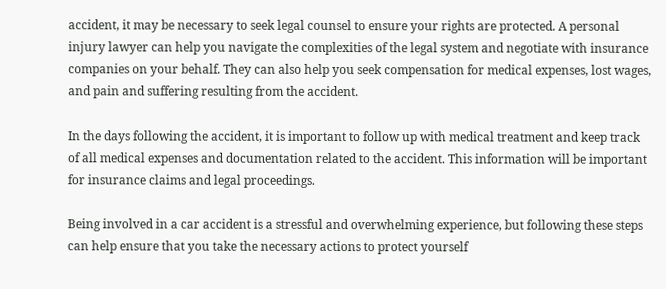accident, it may be necessary to seek legal counsel to ensure your rights are protected. A personal injury lawyer can help you navigate the complexities of the legal system and negotiate with insurance companies on your behalf. They can also help you seek compensation for medical expenses, lost wages, and pain and suffering resulting from the accident.

In the days following the accident, it is important to follow up with medical treatment and keep track of all medical expenses and documentation related to the accident. This information will be important for insurance claims and legal proceedings.

Being involved in a car accident is a stressful and overwhelming experience, but following these steps can help ensure that you take the necessary actions to protect yourself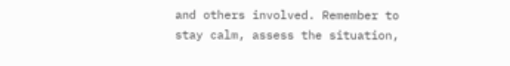and others involved. Remember to stay calm, assess the situation,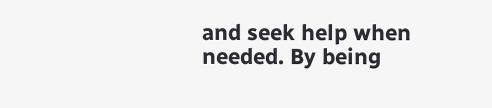and seek help when needed. By being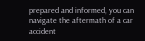prepared and informed, you can navigate the aftermath of a car accident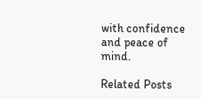with confidence and peace of mind.

Related Posts